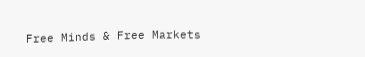Free Minds & Free Markets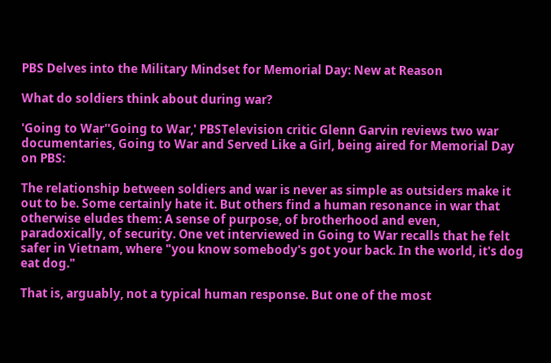PBS Delves into the Military Mindset for Memorial Day: New at Reason

What do soldiers think about during war?

'Going to War''Going to War,' PBSTelevision critic Glenn Garvin reviews two war documentaries, Going to War and Served Like a Girl, being aired for Memorial Day on PBS:

The relationship between soldiers and war is never as simple as outsiders make it out to be. Some certainly hate it. But others find a human resonance in war that otherwise eludes them: A sense of purpose, of brotherhood and even, paradoxically, of security. One vet interviewed in Going to War recalls that he felt safer in Vietnam, where "you know somebody's got your back. In the world, it's dog eat dog."

That is, arguably, not a typical human response. But one of the most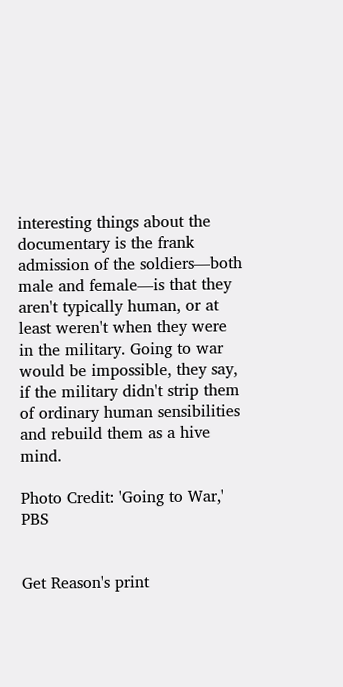interesting things about the documentary is the frank admission of the soldiers—both male and female—is that they aren't typically human, or at least weren't when they were in the military. Going to war would be impossible, they say, if the military didn't strip them of ordinary human sensibilities and rebuild them as a hive mind.

Photo Credit: 'Going to War,' PBS


Get Reason's print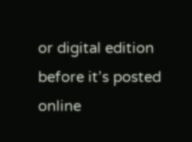or digital edition before it’s posted online